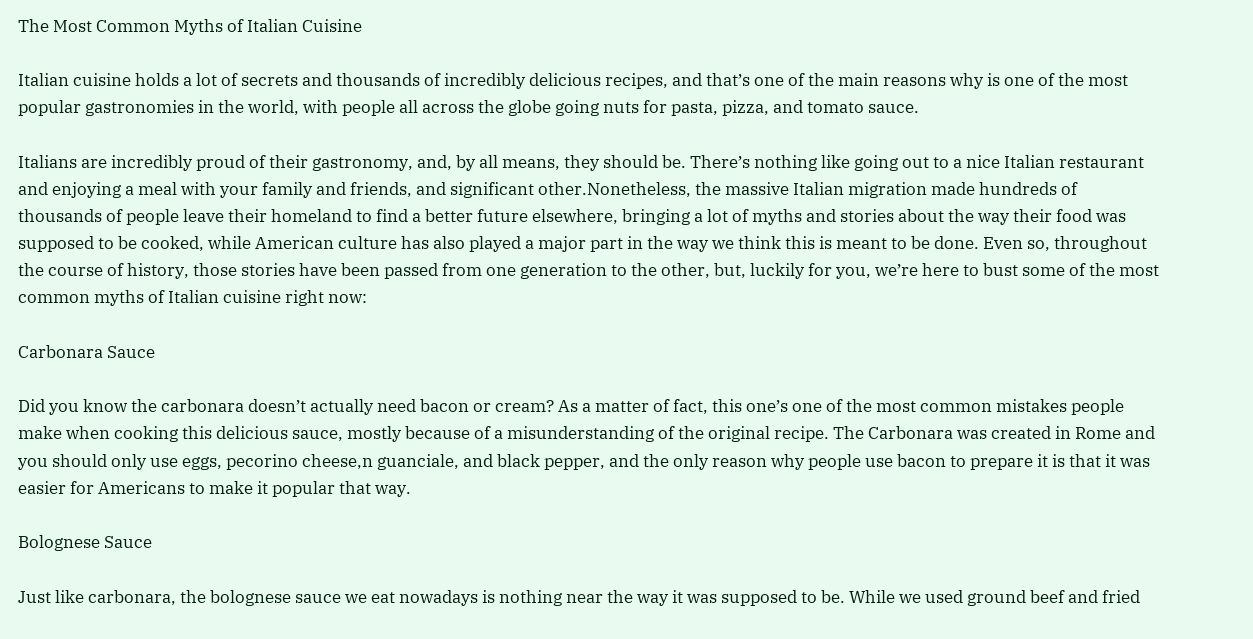The Most Common Myths of Italian Cuisine

Italian cuisine holds a lot of secrets and thousands of incredibly delicious recipes, and that’s one of the main reasons why is one of the most popular gastronomies in the world, with people all across the globe going nuts for pasta, pizza, and tomato sauce.

Italians are incredibly proud of their gastronomy, and, by all means, they should be. There’s nothing like going out to a nice Italian restaurant and enjoying a meal with your family and friends, and significant other.Nonetheless, the massive Italian migration made hundreds of thousands of people leave their homeland to find a better future elsewhere, bringing a lot of myths and stories about the way their food was supposed to be cooked, while American culture has also played a major part in the way we think this is meant to be done. Even so, throughout the course of history, those stories have been passed from one generation to the other, but, luckily for you, we’re here to bust some of the most common myths of Italian cuisine right now:

Carbonara Sauce

Did you know the carbonara doesn’t actually need bacon or cream? As a matter of fact, this one’s one of the most common mistakes people make when cooking this delicious sauce, mostly because of a misunderstanding of the original recipe. The Carbonara was created in Rome and you should only use eggs, pecorino cheese,n guanciale, and black pepper, and the only reason why people use bacon to prepare it is that it was easier for Americans to make it popular that way.

Bolognese Sauce

Just like carbonara, the bolognese sauce we eat nowadays is nothing near the way it was supposed to be. While we used ground beef and fried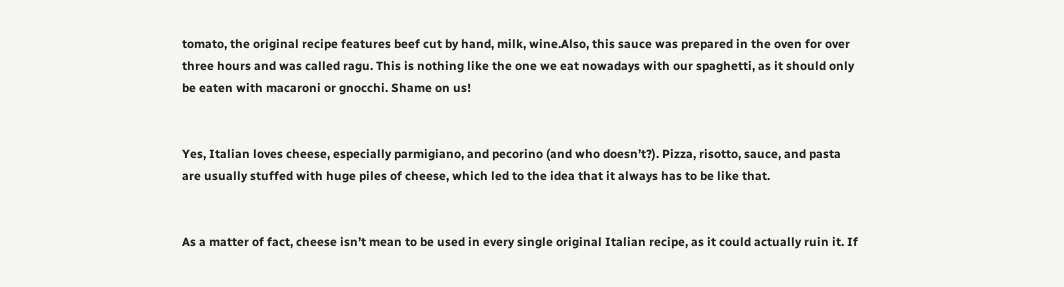tomato, the original recipe features beef cut by hand, milk, wine.Also, this sauce was prepared in the oven for over three hours and was called ragu. This is nothing like the one we eat nowadays with our spaghetti, as it should only be eaten with macaroni or gnocchi. Shame on us!


Yes, Italian loves cheese, especially parmigiano, and pecorino (and who doesn’t?). Pizza, risotto, sauce, and pasta are usually stuffed with huge piles of cheese, which led to the idea that it always has to be like that.


As a matter of fact, cheese isn’t mean to be used in every single original Italian recipe, as it could actually ruin it. If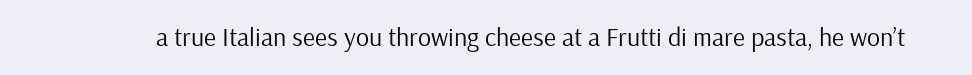a true Italian sees you throwing cheese at a Frutti di mare pasta, he won’t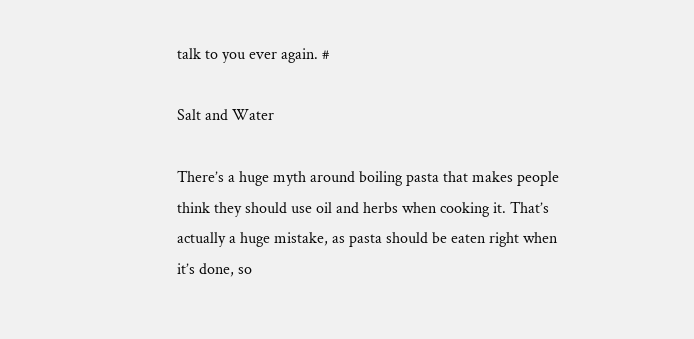talk to you ever again. #

Salt and Water

There’s a huge myth around boiling pasta that makes people think they should use oil and herbs when cooking it. That’s actually a huge mistake, as pasta should be eaten right when it’s done, so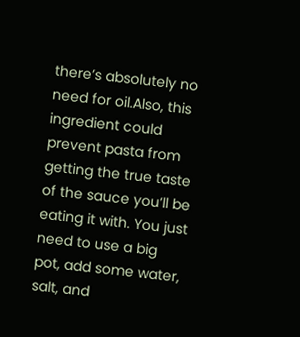there’s absolutely no need for oil.Also, this ingredient could prevent pasta from getting the true taste of the sauce you’ll be eating it with. You just need to use a big pot, add some water, salt, and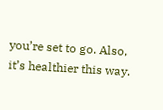you’re set to go. Also, it’s healthier this way.